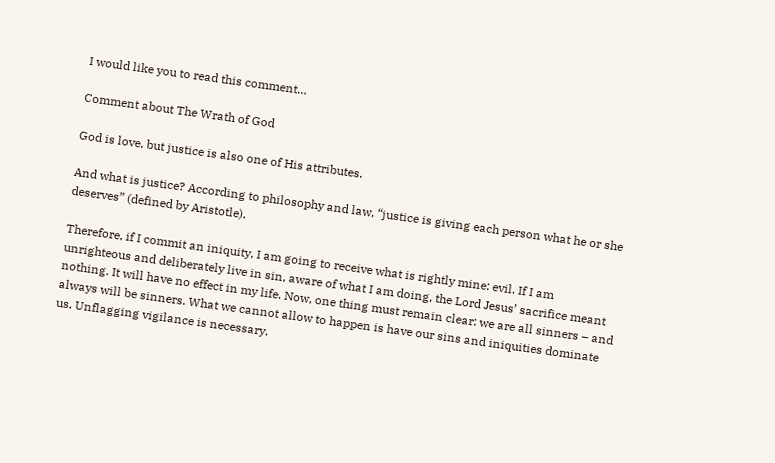I would like you to read this comment…

Comment about The Wrath of God

God is love, but justice is also one of His attributes.

And what is justice? According to philosophy and law, “justice is giving each person what he or she deserves” (defined by Aristotle).

Therefore, if I commit an iniquity, I am going to receive what is rightly mine: evil. If I am unrighteous and deliberately live in sin, aware of what I am doing, the Lord Jesus’ sacrifice meant nothing. It will have no effect in my life. Now, one thing must remain clear: we are all sinners – and always will be sinners. What we cannot allow to happen is have our sins and iniquities dominate us. Unflagging vigilance is necessary.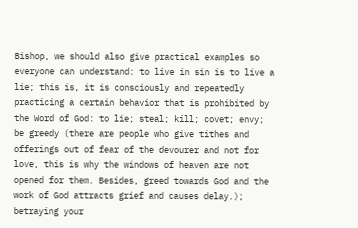Bishop, we should also give practical examples so everyone can understand: to live in sin is to live a lie; this is, it is consciously and repeatedly practicing a certain behavior that is prohibited by the Word of God: to lie; steal; kill; covet; envy; be greedy (there are people who give tithes and offerings out of fear of the devourer and not for love, this is why the windows of heaven are not opened for them. Besides, greed towards God and the work of God attracts grief and causes delay.); betraying your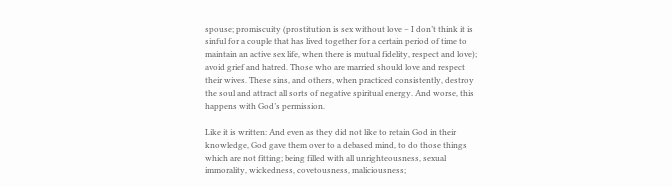spouse; promiscuity (prostitution is sex without love – I don’t think it is sinful for a couple that has lived together for a certain period of time to maintain an active sex life, when there is mutual fidelity, respect and love); avoid grief and hatred. Those who are married should love and respect their wives. These sins, and others, when practiced consistently, destroy the soul and attract all sorts of negative spiritual energy. And worse, this happens with God’s permission.

Like it is written: And even as they did not like to retain God in their knowledge, God gave them over to a debased mind, to do those things which are not fitting; being filled with all unrighteousness, sexual immorality, wickedness, covetousness, maliciousness;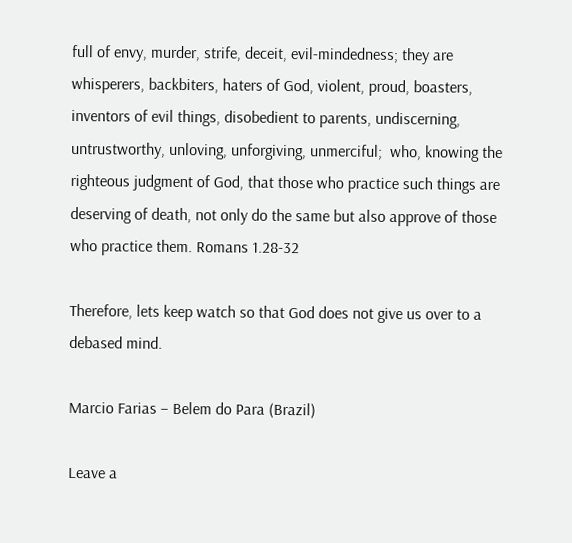full of envy, murder, strife, deceit, evil-mindedness; they are whisperers, backbiters, haters of God, violent, proud, boasters, inventors of evil things, disobedient to parents, undiscerning, untrustworthy, unloving, unforgiving, unmerciful;  who, knowing the righteous judgment of God, that those who practice such things are deserving of death, not only do the same but also approve of those who practice them. Romans 1.28-32

Therefore, lets keep watch so that God does not give us over to a debased mind.

Marcio Farias – Belem do Para (Brazil)

Leave a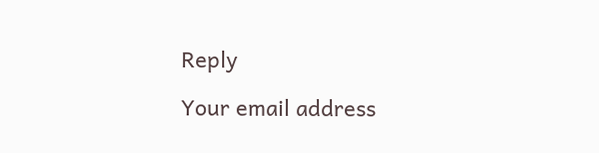Reply

Your email address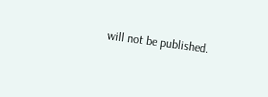will not be published.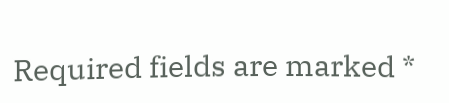Required fields are marked *